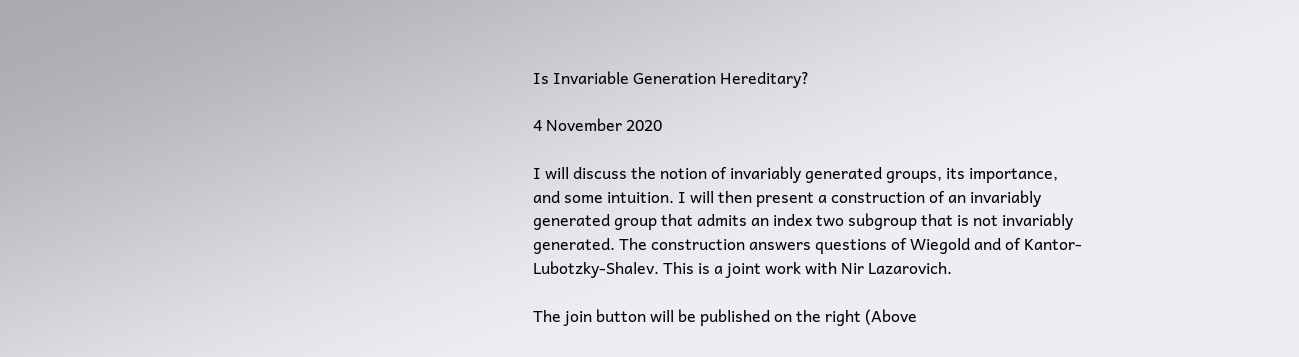Is Invariable Generation Hereditary?

4 November 2020

I will discuss the notion of invariably generated groups, its importance, and some intuition. I will then present a construction of an invariably generated group that admits an index two subgroup that is not invariably generated. The construction answers questions of Wiegold and of Kantor-Lubotzky-Shalev. This is a joint work with Nir Lazarovich.

The join button will be published on the right (Above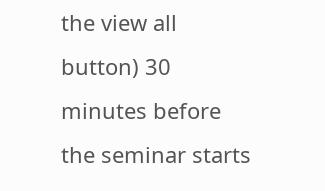the view all button) 30 minutes before the seminar starts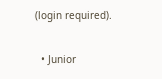(login required).

  • Junior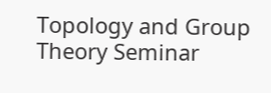Topology and Group Theory Seminar